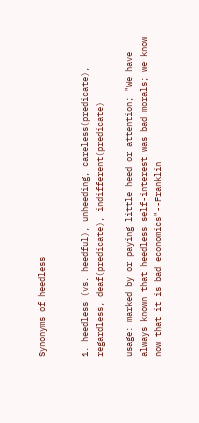Synonyms of heedless


1. heedless (vs. heedful), unheeding, careless(predicate), regardless, deaf(predicate), indifferent(predicate)

usage: marked by or paying little heed or attention; "We have always known that heedless self-interest was bad morals; we know now that it is bad economics"--Franklin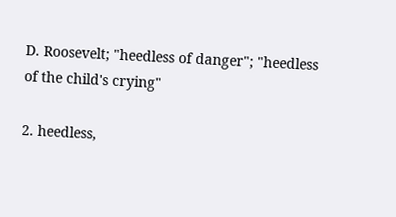D. Roosevelt; "heedless of danger"; "heedless of the child's crying"

2. heedless,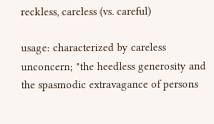reckless, careless (vs. careful)

usage: characterized by careless unconcern; "the heedless generosity and the spasmodic extravagance of persons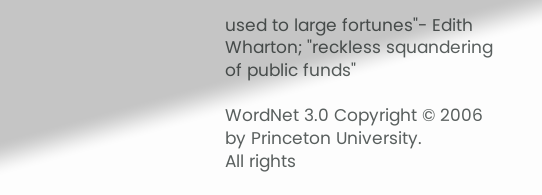used to large fortunes"- Edith Wharton; "reckless squandering of public funds"

WordNet 3.0 Copyright © 2006 by Princeton University.
All rights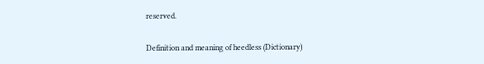reserved.

Definition and meaning of heedless (Dictionary)